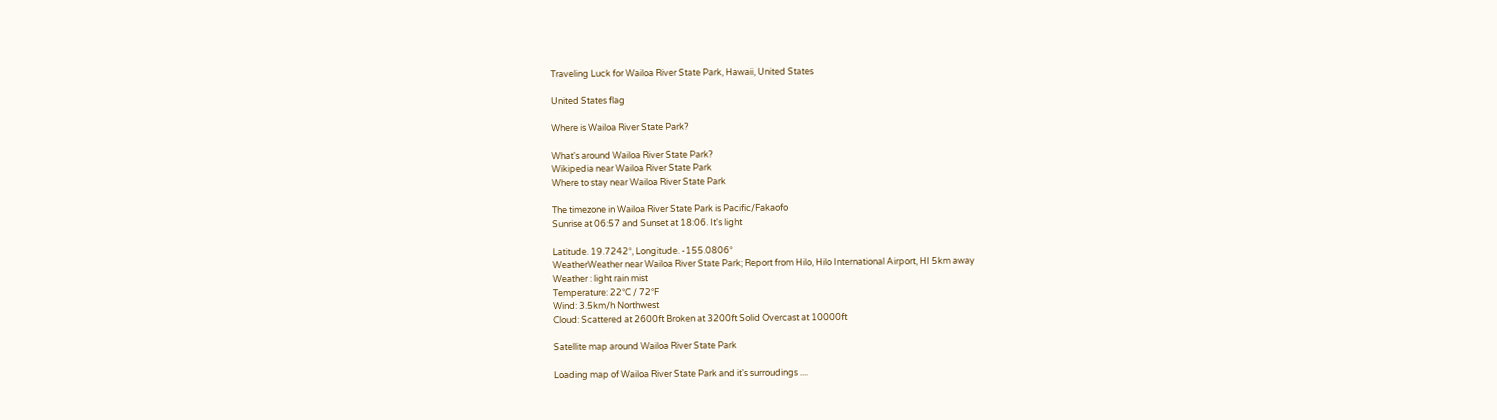Traveling Luck for Wailoa River State Park, Hawaii, United States

United States flag

Where is Wailoa River State Park?

What's around Wailoa River State Park?
Wikipedia near Wailoa River State Park
Where to stay near Wailoa River State Park

The timezone in Wailoa River State Park is Pacific/Fakaofo
Sunrise at 06:57 and Sunset at 18:06. It's light

Latitude. 19.7242°, Longitude. -155.0806°
WeatherWeather near Wailoa River State Park; Report from Hilo, Hilo International Airport, HI 5km away
Weather : light rain mist
Temperature: 22°C / 72°F
Wind: 3.5km/h Northwest
Cloud: Scattered at 2600ft Broken at 3200ft Solid Overcast at 10000ft

Satellite map around Wailoa River State Park

Loading map of Wailoa River State Park and it's surroudings ....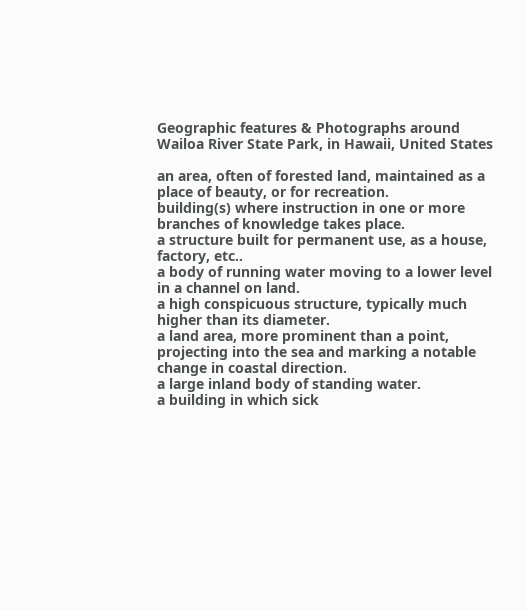Geographic features & Photographs around Wailoa River State Park, in Hawaii, United States

an area, often of forested land, maintained as a place of beauty, or for recreation.
building(s) where instruction in one or more branches of knowledge takes place.
a structure built for permanent use, as a house, factory, etc..
a body of running water moving to a lower level in a channel on land.
a high conspicuous structure, typically much higher than its diameter.
a land area, more prominent than a point, projecting into the sea and marking a notable change in coastal direction.
a large inland body of standing water.
a building in which sick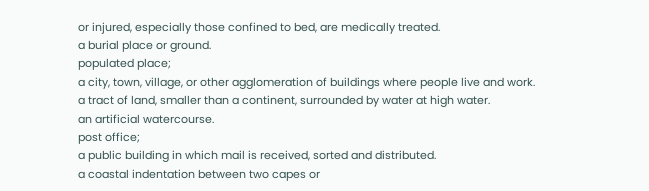or injured, especially those confined to bed, are medically treated.
a burial place or ground.
populated place;
a city, town, village, or other agglomeration of buildings where people live and work.
a tract of land, smaller than a continent, surrounded by water at high water.
an artificial watercourse.
post office;
a public building in which mail is received, sorted and distributed.
a coastal indentation between two capes or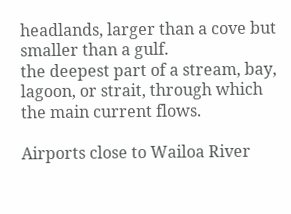headlands, larger than a cove but smaller than a gulf.
the deepest part of a stream, bay, lagoon, or strait, through which the main current flows.

Airports close to Wailoa River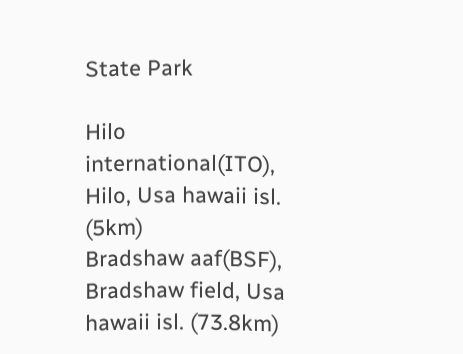State Park

Hilo international(ITO), Hilo, Usa hawaii isl. (5km)
Bradshaw aaf(BSF), Bradshaw field, Usa hawaii isl. (73.8km)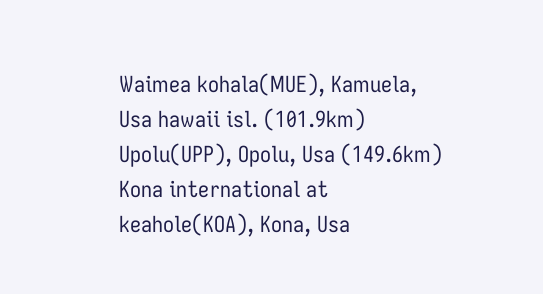Waimea kohala(MUE), Kamuela, Usa hawaii isl. (101.9km)
Upolu(UPP), Opolu, Usa (149.6km)
Kona international at keahole(KOA), Kona, Usa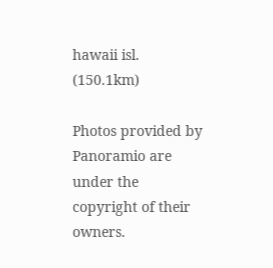hawaii isl. (150.1km)

Photos provided by Panoramio are under the copyright of their owners.